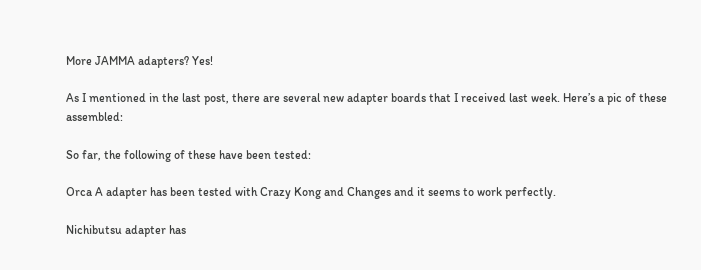More JAMMA adapters? Yes!

As I mentioned in the last post, there are several new adapter boards that I received last week. Here’s a pic of these assembled:

So far, the following of these have been tested:

Orca A adapter has been tested with Crazy Kong and Changes and it seems to work perfectly.

Nichibutsu adapter has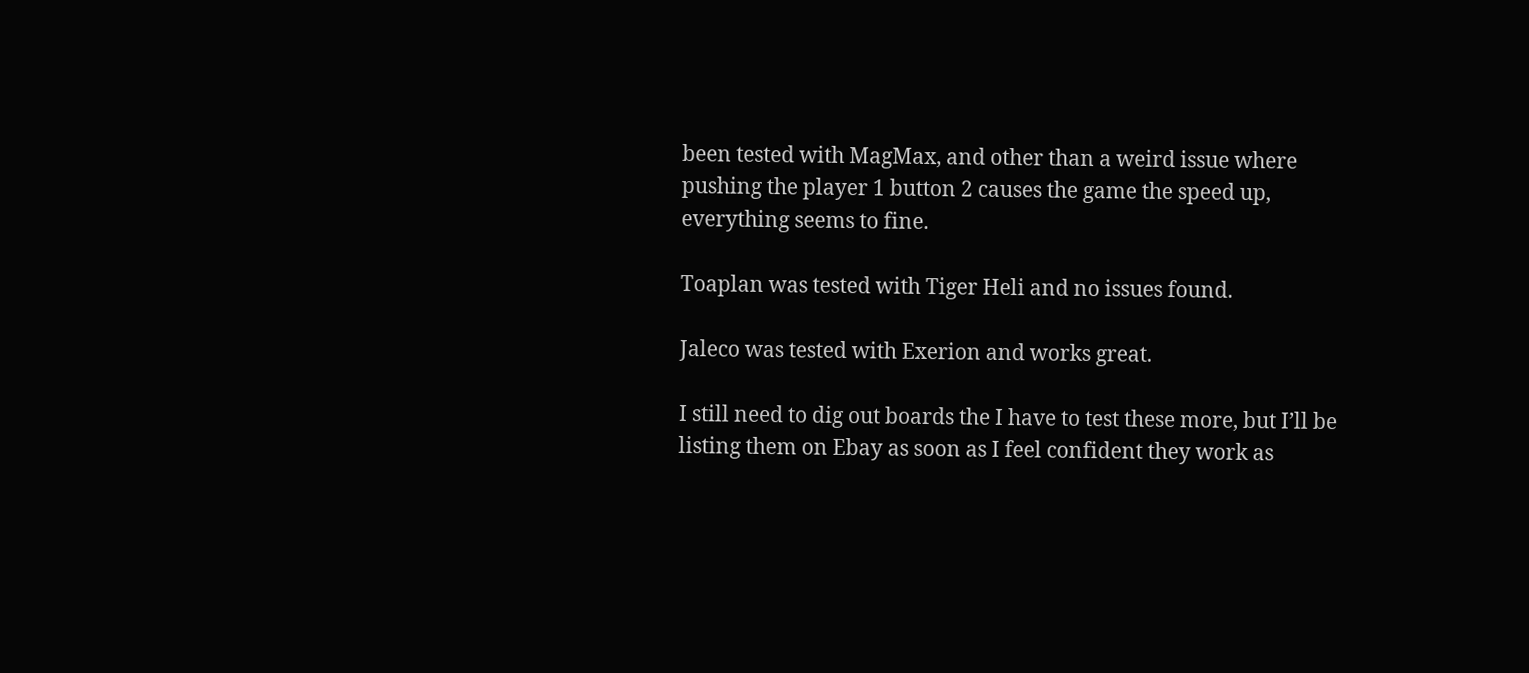been tested with MagMax, and other than a weird issue where pushing the player 1 button 2 causes the game the speed up, everything seems to fine.

Toaplan was tested with Tiger Heli and no issues found.

Jaleco was tested with Exerion and works great.

I still need to dig out boards the I have to test these more, but I’ll be listing them on Ebay as soon as I feel confident they work as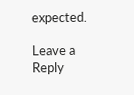expected.

Leave a Reply